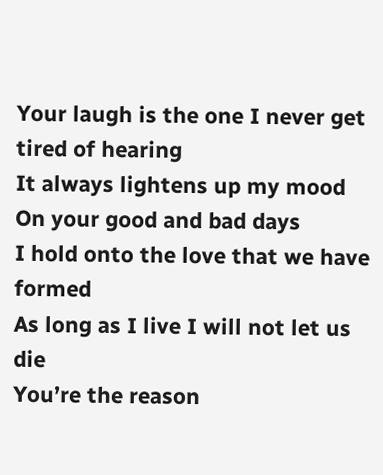Your laugh is the one I never get
tired of hearing
It always lightens up my mood
On your good and bad days
I hold onto the love that we have formed
As long as I live I will not let us die
You’re the reason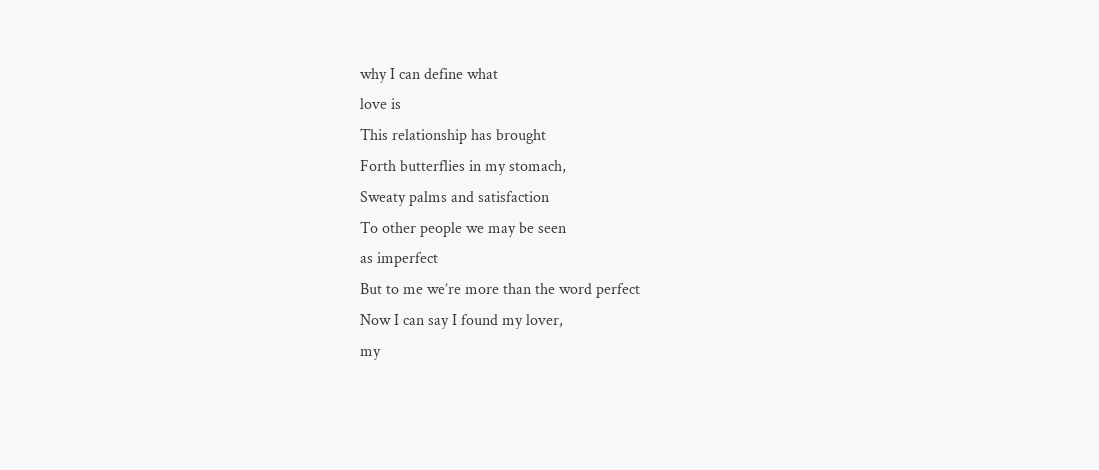why I can define what
love is
This relationship has brought
Forth butterflies in my stomach,
Sweaty palms and satisfaction
To other people we may be seen
as imperfect
But to me we’re more than the word perfect
Now I can say I found my lover,
my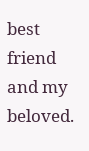best friend and my beloved.